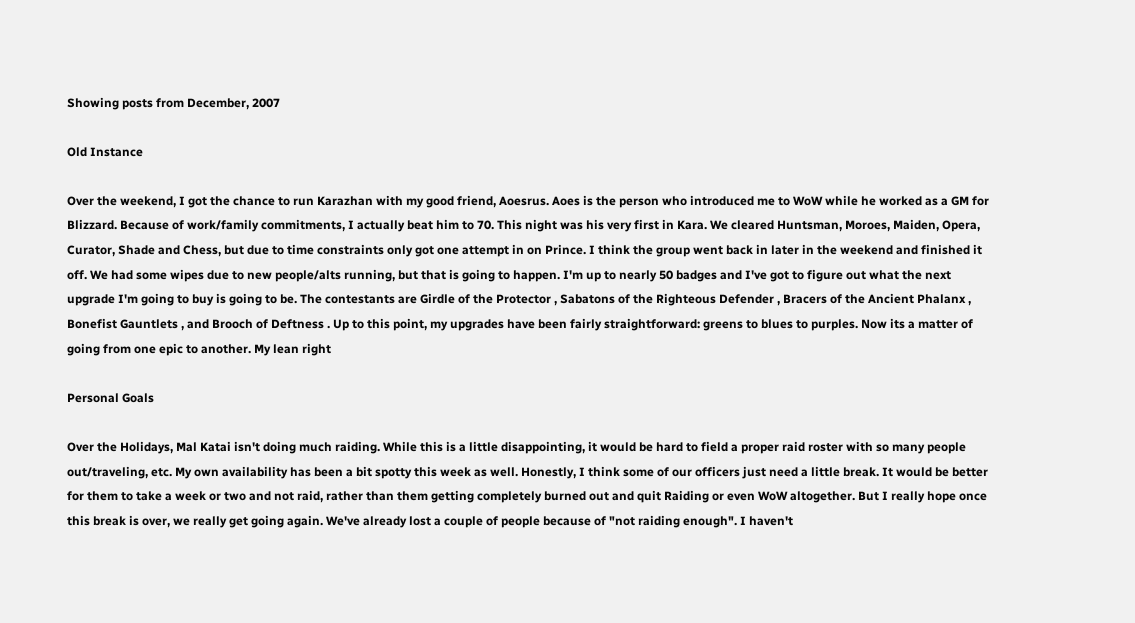Showing posts from December, 2007

Old Instance

Over the weekend, I got the chance to run Karazhan with my good friend, Aoesrus. Aoes is the person who introduced me to WoW while he worked as a GM for Blizzard. Because of work/family commitments, I actually beat him to 70. This night was his very first in Kara. We cleared Huntsman, Moroes, Maiden, Opera, Curator, Shade and Chess, but due to time constraints only got one attempt in on Prince. I think the group went back in later in the weekend and finished it off. We had some wipes due to new people/alts running, but that is going to happen. I'm up to nearly 50 badges and I've got to figure out what the next upgrade I'm going to buy is going to be. The contestants are Girdle of the Protector , Sabatons of the Righteous Defender , Bracers of the Ancient Phalanx , Bonefist Gauntlets , and Brooch of Deftness . Up to this point, my upgrades have been fairly straightforward: greens to blues to purples. Now its a matter of going from one epic to another. My lean right

Personal Goals

Over the Holidays, Mal Katai isn't doing much raiding. While this is a little disappointing, it would be hard to field a proper raid roster with so many people out/traveling, etc. My own availability has been a bit spotty this week as well. Honestly, I think some of our officers just need a little break. It would be better for them to take a week or two and not raid, rather than them getting completely burned out and quit Raiding or even WoW altogether. But I really hope once this break is over, we really get going again. We've already lost a couple of people because of "not raiding enough". I haven't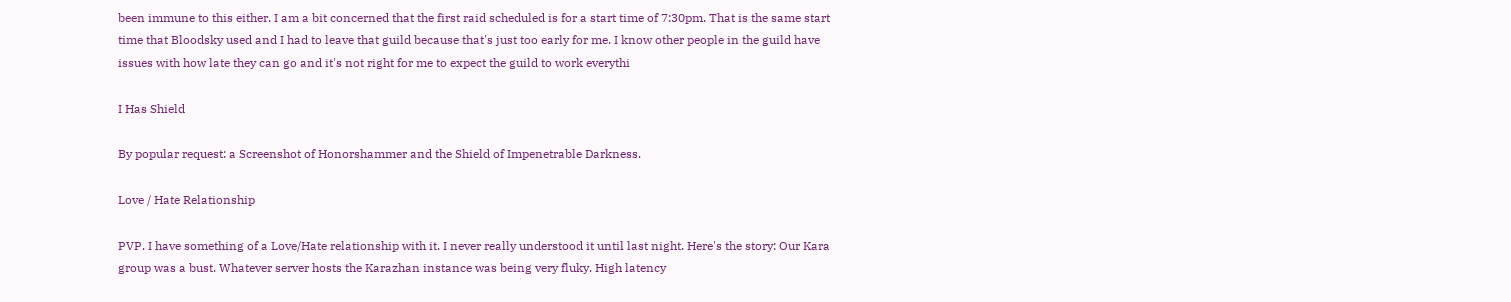been immune to this either. I am a bit concerned that the first raid scheduled is for a start time of 7:30pm. That is the same start time that Bloodsky used and I had to leave that guild because that's just too early for me. I know other people in the guild have issues with how late they can go and it's not right for me to expect the guild to work everythi

I Has Shield

By popular request: a Screenshot of Honorshammer and the Shield of Impenetrable Darkness.

Love / Hate Relationship

PVP. I have something of a Love/Hate relationship with it. I never really understood it until last night. Here's the story: Our Kara group was a bust. Whatever server hosts the Karazhan instance was being very fluky. High latency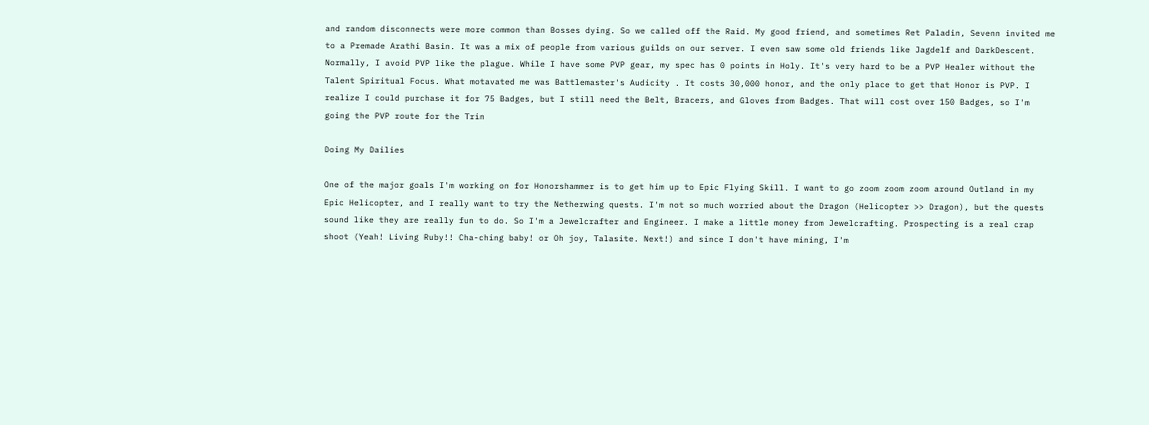and random disconnects were more common than Bosses dying. So we called off the Raid. My good friend, and sometimes Ret Paladin, Sevenn invited me to a Premade Arathi Basin. It was a mix of people from various guilds on our server. I even saw some old friends like Jagdelf and DarkDescent. Normally, I avoid PVP like the plague. While I have some PVP gear, my spec has 0 points in Holy. It's very hard to be a PVP Healer without the Talent Spiritual Focus. What motavated me was Battlemaster's Audicity . It costs 30,000 honor, and the only place to get that Honor is PVP. I realize I could purchase it for 75 Badges, but I still need the Belt, Bracers, and Gloves from Badges. That will cost over 150 Badges, so I'm going the PVP route for the Trin

Doing My Dailies

One of the major goals I'm working on for Honorshammer is to get him up to Epic Flying Skill. I want to go zoom zoom zoom around Outland in my Epic Helicopter, and I really want to try the Netherwing quests. I'm not so much worried about the Dragon (Helicopter >> Dragon), but the quests sound like they are really fun to do. So I'm a Jewelcrafter and Engineer. I make a little money from Jewelcrafting. Prospecting is a real crap shoot (Yeah! Living Ruby!! Cha-ching baby! or Oh joy, Talasite. Next!) and since I don't have mining, I'm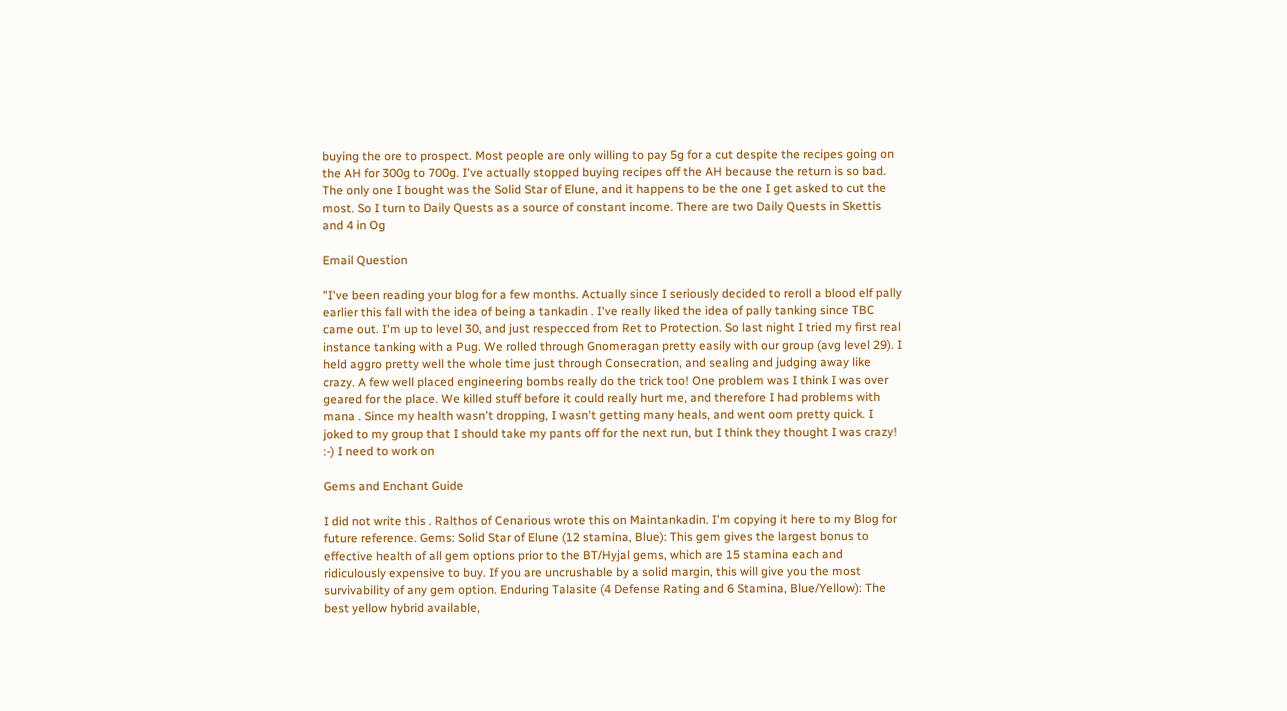buying the ore to prospect. Most people are only willing to pay 5g for a cut despite the recipes going on the AH for 300g to 700g. I've actually stopped buying recipes off the AH because the return is so bad. The only one I bought was the Solid Star of Elune, and it happens to be the one I get asked to cut the most. So I turn to Daily Quests as a source of constant income. There are two Daily Quests in Skettis and 4 in Og

Email Question

"I've been reading your blog for a few months. Actually since I seriously decided to reroll a blood elf pally earlier this fall with the idea of being a tankadin . I've really liked the idea of pally tanking since TBC came out. I'm up to level 30, and just respecced from Ret to Protection. So last night I tried my first real instance tanking with a Pug. We rolled through Gnomeragan pretty easily with our group (avg level 29). I held aggro pretty well the whole time just through Consecration, and sealing and judging away like crazy. A few well placed engineering bombs really do the trick too! One problem was I think I was over geared for the place. We killed stuff before it could really hurt me, and therefore I had problems with mana . Since my health wasn't dropping, I wasn't getting many heals, and went oom pretty quick. I joked to my group that I should take my pants off for the next run, but I think they thought I was crazy! :-) I need to work on

Gems and Enchant Guide

I did not write this . Ralthos of Cenarious wrote this on Maintankadin. I'm copying it here to my Blog for future reference. Gems: Solid Star of Elune (12 stamina, Blue): This gem gives the largest bonus to effective health of all gem options prior to the BT/Hyjal gems, which are 15 stamina each and ridiculously expensive to buy. If you are uncrushable by a solid margin, this will give you the most survivability of any gem option. Enduring Talasite (4 Defense Rating and 6 Stamina, Blue/Yellow): The best yellow hybrid available,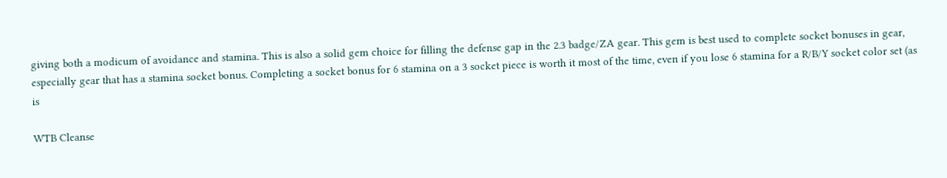giving both a modicum of avoidance and stamina. This is also a solid gem choice for filling the defense gap in the 2.3 badge/ZA gear. This gem is best used to complete socket bonuses in gear, especially gear that has a stamina socket bonus. Completing a socket bonus for 6 stamina on a 3 socket piece is worth it most of the time, even if you lose 6 stamina for a R/B/Y socket color set (as is

WTB Cleanse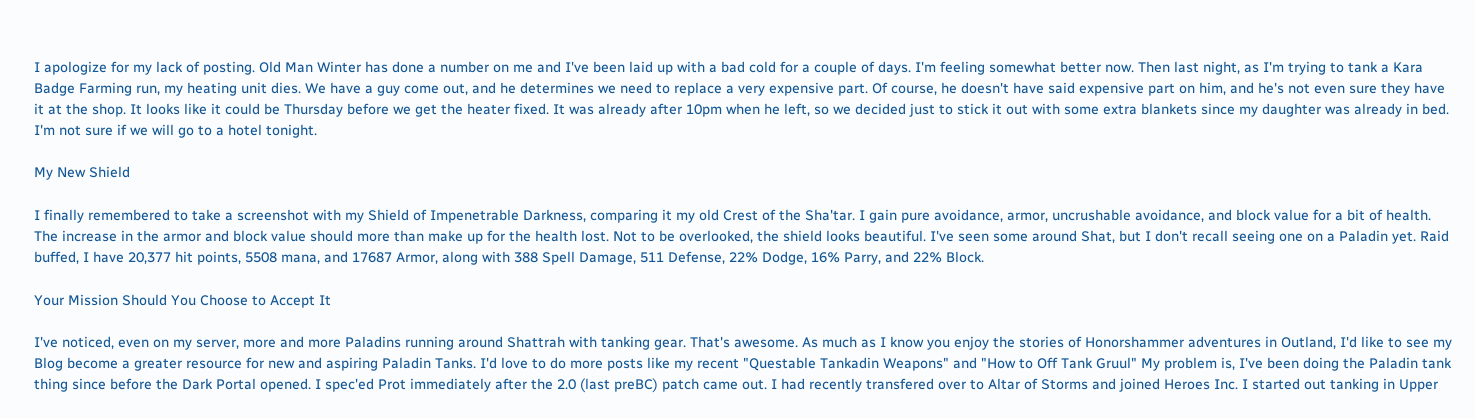I apologize for my lack of posting. Old Man Winter has done a number on me and I've been laid up with a bad cold for a couple of days. I'm feeling somewhat better now. Then last night, as I'm trying to tank a Kara Badge Farming run, my heating unit dies. We have a guy come out, and he determines we need to replace a very expensive part. Of course, he doesn't have said expensive part on him, and he's not even sure they have it at the shop. It looks like it could be Thursday before we get the heater fixed. It was already after 10pm when he left, so we decided just to stick it out with some extra blankets since my daughter was already in bed. I'm not sure if we will go to a hotel tonight.

My New Shield

I finally remembered to take a screenshot with my Shield of Impenetrable Darkness, comparing it my old Crest of the Sha'tar. I gain pure avoidance, armor, uncrushable avoidance, and block value for a bit of health. The increase in the armor and block value should more than make up for the health lost. Not to be overlooked, the shield looks beautiful. I've seen some around Shat, but I don't recall seeing one on a Paladin yet. Raid buffed, I have 20,377 hit points, 5508 mana, and 17687 Armor, along with 388 Spell Damage, 511 Defense, 22% Dodge, 16% Parry, and 22% Block.

Your Mission Should You Choose to Accept It

I've noticed, even on my server, more and more Paladins running around Shattrah with tanking gear. That's awesome. As much as I know you enjoy the stories of Honorshammer adventures in Outland, I'd like to see my Blog become a greater resource for new and aspiring Paladin Tanks. I'd love to do more posts like my recent "Questable Tankadin Weapons" and "How to Off Tank Gruul" My problem is, I've been doing the Paladin tank thing since before the Dark Portal opened. I spec'ed Prot immediately after the 2.0 (last preBC) patch came out. I had recently transfered over to Altar of Storms and joined Heroes Inc. I started out tanking in Upper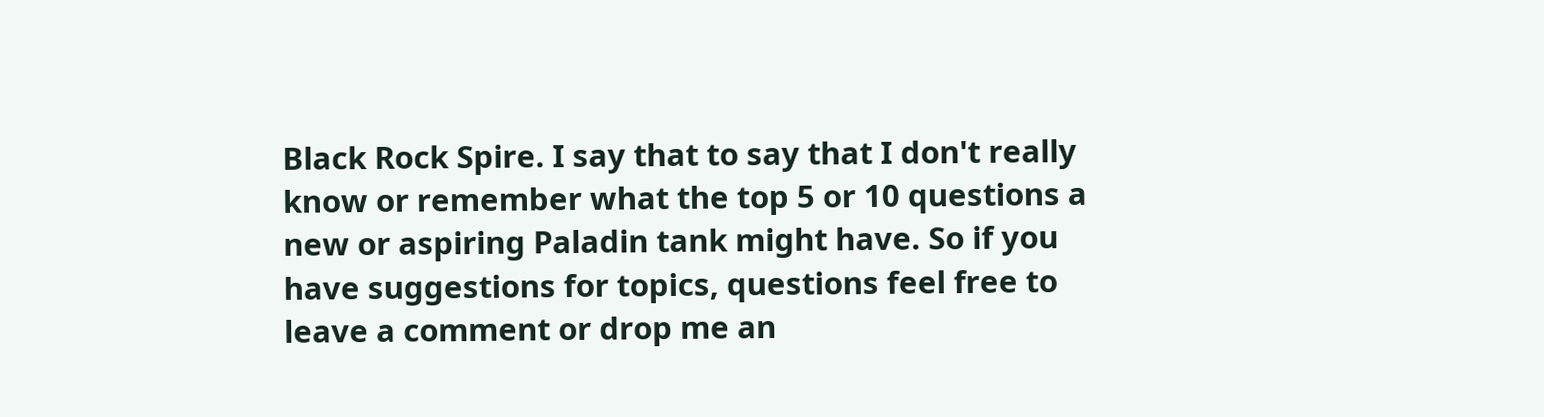Black Rock Spire. I say that to say that I don't really know or remember what the top 5 or 10 questions a new or aspiring Paladin tank might have. So if you have suggestions for topics, questions feel free to leave a comment or drop me an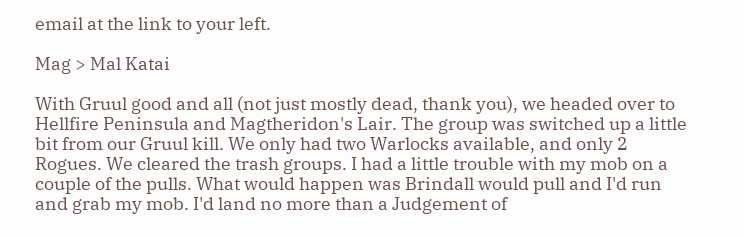email at the link to your left.

Mag > Mal Katai

With Gruul good and all (not just mostly dead, thank you), we headed over to Hellfire Peninsula and Magtheridon's Lair. The group was switched up a little bit from our Gruul kill. We only had two Warlocks available, and only 2 Rogues. We cleared the trash groups. I had a little trouble with my mob on a couple of the pulls. What would happen was Brindall would pull and I'd run and grab my mob. I'd land no more than a Judgement of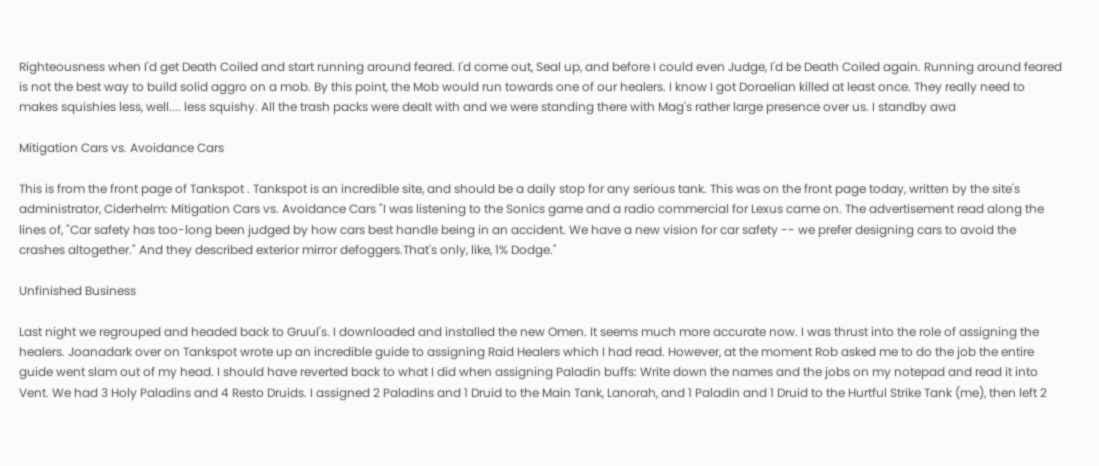Righteousness when I'd get Death Coiled and start running around feared. I'd come out, Seal up, and before I could even Judge, I'd be Death Coiled again. Running around feared is not the best way to build solid aggro on a mob. By this point, the Mob would run towards one of our healers. I know I got Doraelian killed at least once. They really need to makes squishies less, well.... less squishy. All the trash packs were dealt with and we were standing there with Mag's rather large presence over us. I standby awa

Mitigation Cars vs. Avoidance Cars

This is from the front page of Tankspot . Tankspot is an incredible site, and should be a daily stop for any serious tank. This was on the front page today, written by the site's administrator, Ciderhelm: Mitigation Cars vs. Avoidance Cars "I was listening to the Sonics game and a radio commercial for Lexus came on. The advertisement read along the lines of, "Car safety has too-long been judged by how cars best handle being in an accident. We have a new vision for car safety -- we prefer designing cars to avoid the crashes altogether." And they described exterior mirror defoggers.That's only, like, 1% Dodge."

Unfinished Business

Last night we regrouped and headed back to Gruul's. I downloaded and installed the new Omen. It seems much more accurate now. I was thrust into the role of assigning the healers. Joanadark over on Tankspot wrote up an incredible guide to assigning Raid Healers which I had read. However, at the moment Rob asked me to do the job the entire guide went slam out of my head. I should have reverted back to what I did when assigning Paladin buffs: Write down the names and the jobs on my notepad and read it into Vent. We had 3 Holy Paladins and 4 Resto Druids. I assigned 2 Paladins and 1 Druid to the Main Tank, Lanorah, and 1 Paladin and 1 Druid to the Hurtful Strike Tank (me), then left 2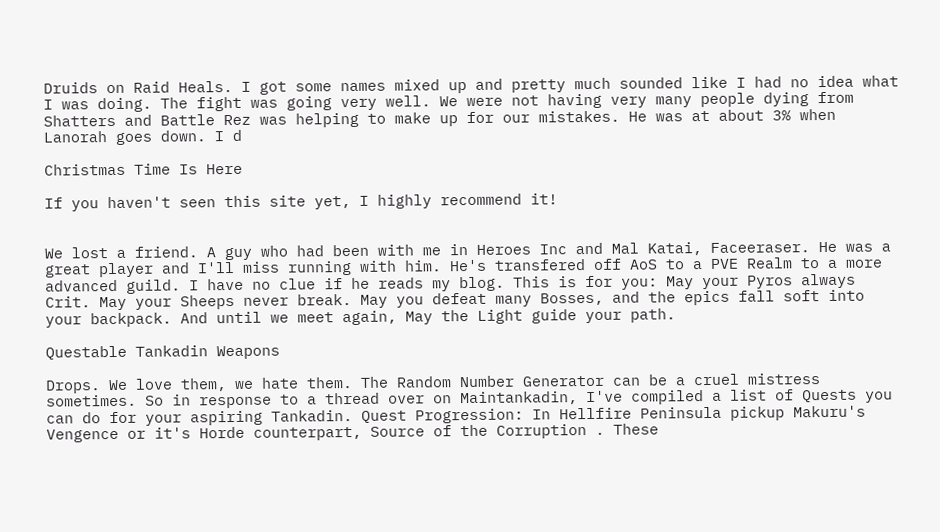Druids on Raid Heals. I got some names mixed up and pretty much sounded like I had no idea what I was doing. The fight was going very well. We were not having very many people dying from Shatters and Battle Rez was helping to make up for our mistakes. He was at about 3% when Lanorah goes down. I d

Christmas Time Is Here

If you haven't seen this site yet, I highly recommend it!


We lost a friend. A guy who had been with me in Heroes Inc and Mal Katai, Faceeraser. He was a great player and I'll miss running with him. He's transfered off AoS to a PVE Realm to a more advanced guild. I have no clue if he reads my blog. This is for you: May your Pyros always Crit. May your Sheeps never break. May you defeat many Bosses, and the epics fall soft into your backpack. And until we meet again, May the Light guide your path.

Questable Tankadin Weapons

Drops. We love them, we hate them. The Random Number Generator can be a cruel mistress sometimes. So in response to a thread over on Maintankadin, I've compiled a list of Quests you can do for your aspiring Tankadin. Quest Progression: In Hellfire Peninsula pickup Makuru's Vengence or it's Horde counterpart, Source of the Corruption . These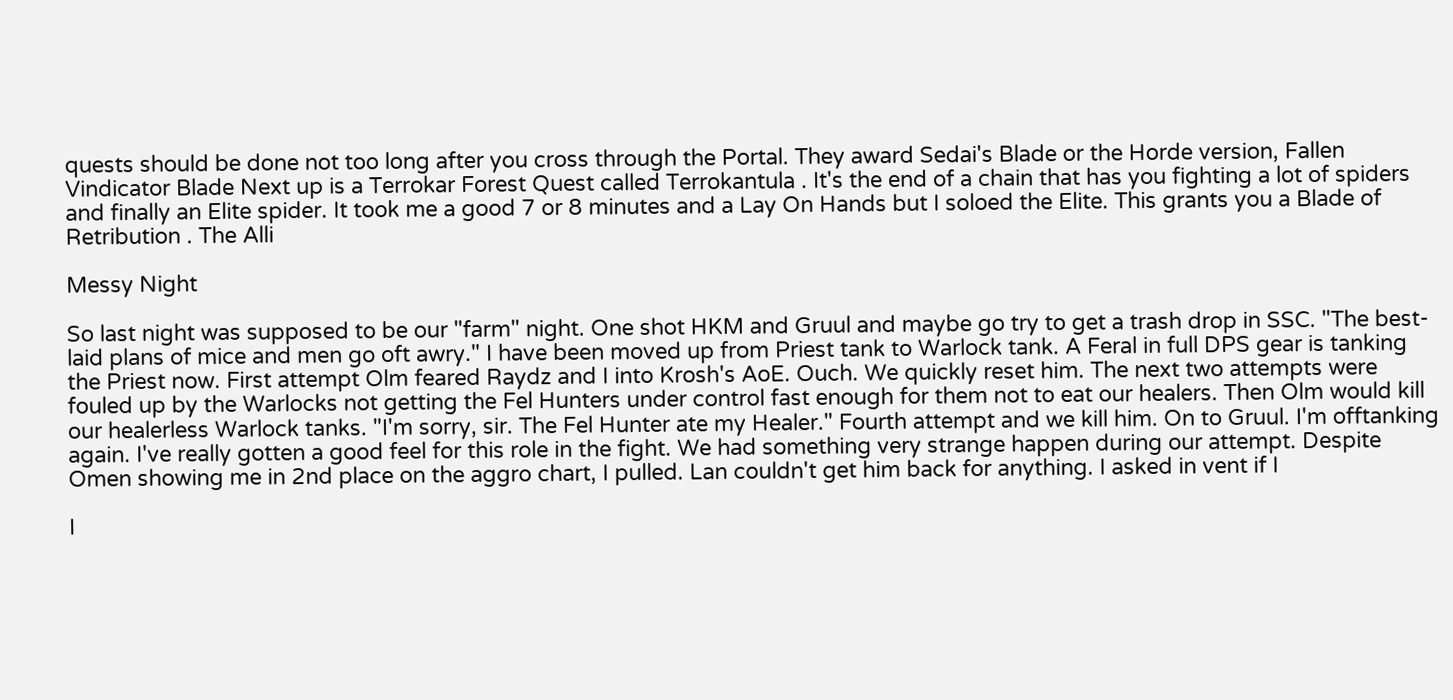quests should be done not too long after you cross through the Portal. They award Sedai's Blade or the Horde version, Fallen Vindicator Blade Next up is a Terrokar Forest Quest called Terrokantula . It's the end of a chain that has you fighting a lot of spiders and finally an Elite spider. It took me a good 7 or 8 minutes and a Lay On Hands but I soloed the Elite. This grants you a Blade of Retribution . The Alli

Messy Night

So last night was supposed to be our "farm" night. One shot HKM and Gruul and maybe go try to get a trash drop in SSC. "The best-laid plans of mice and men go oft awry." I have been moved up from Priest tank to Warlock tank. A Feral in full DPS gear is tanking the Priest now. First attempt Olm feared Raydz and I into Krosh's AoE. Ouch. We quickly reset him. The next two attempts were fouled up by the Warlocks not getting the Fel Hunters under control fast enough for them not to eat our healers. Then Olm would kill our healerless Warlock tanks. "I'm sorry, sir. The Fel Hunter ate my Healer." Fourth attempt and we kill him. On to Gruul. I'm offtanking again. I've really gotten a good feel for this role in the fight. We had something very strange happen during our attempt. Despite Omen showing me in 2nd place on the aggro chart, I pulled. Lan couldn't get him back for anything. I asked in vent if I

I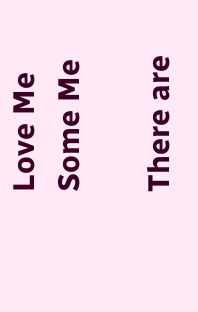Love Me Some Me

There are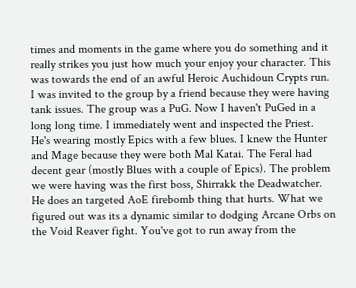times and moments in the game where you do something and it really strikes you just how much your enjoy your character. This was towards the end of an awful Heroic Auchidoun Crypts run. I was invited to the group by a friend because they were having tank issues. The group was a PuG. Now I haven't PuGed in a long long time. I immediately went and inspected the Priest. He's wearing mostly Epics with a few blues. I knew the Hunter and Mage because they were both Mal Katai. The Feral had decent gear (mostly Blues with a couple of Epics). The problem we were having was the first boss, Shirrakk the Deadwatcher. He does an targeted AoE firebomb thing that hurts. What we figured out was its a dynamic similar to dodging Arcane Orbs on the Void Reaver fight. You've got to run away from the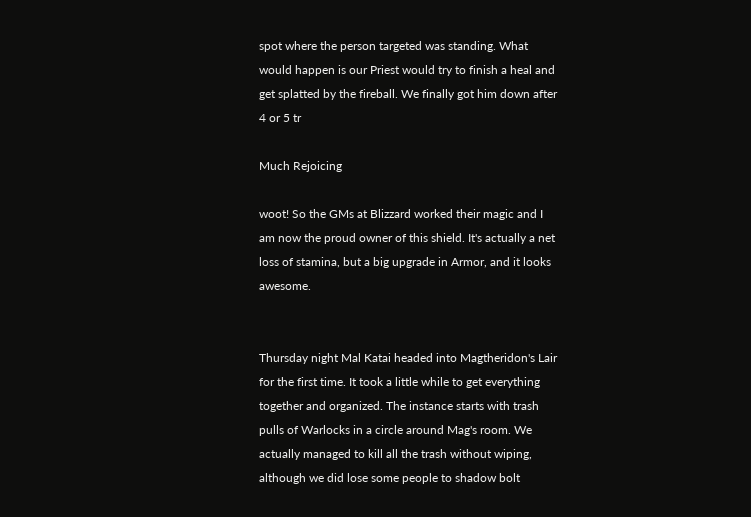spot where the person targeted was standing. What would happen is our Priest would try to finish a heal and get splatted by the fireball. We finally got him down after 4 or 5 tr

Much Rejoicing

woot! So the GMs at Blizzard worked their magic and I am now the proud owner of this shield. It's actually a net loss of stamina, but a big upgrade in Armor, and it looks awesome.


Thursday night Mal Katai headed into Magtheridon's Lair for the first time. It took a little while to get everything together and organized. The instance starts with trash pulls of Warlocks in a circle around Mag's room. We actually managed to kill all the trash without wiping, although we did lose some people to shadow bolt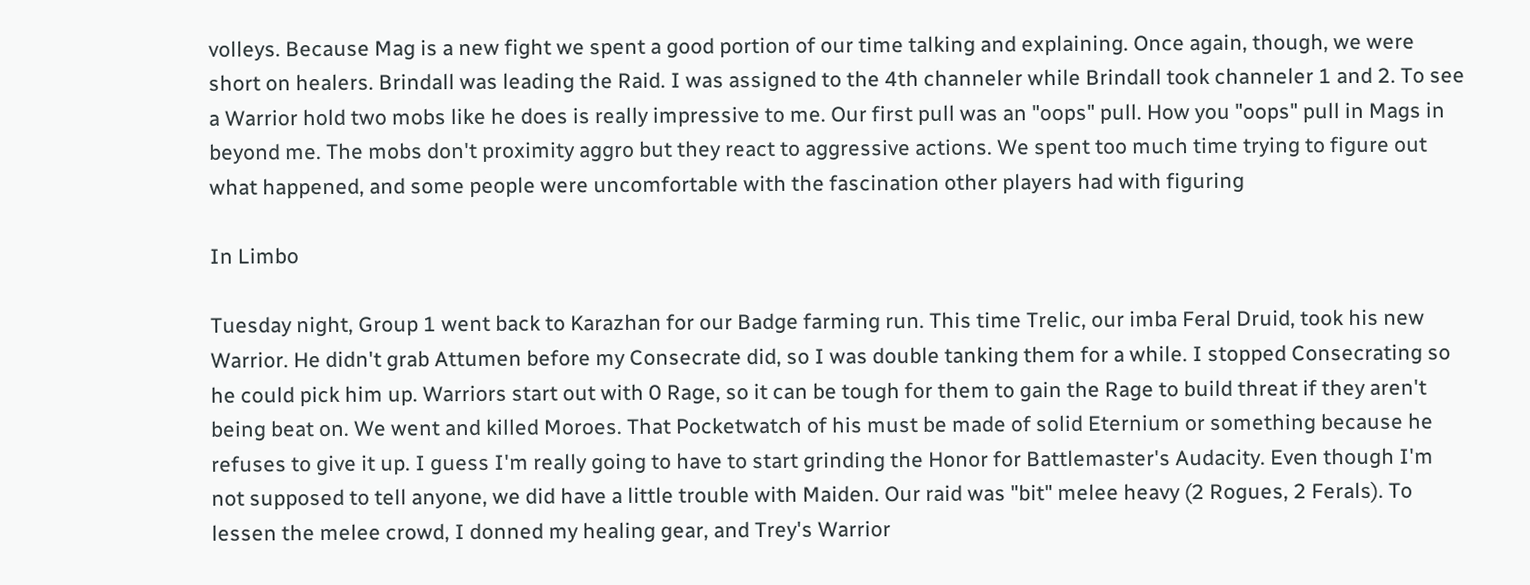volleys. Because Mag is a new fight we spent a good portion of our time talking and explaining. Once again, though, we were short on healers. Brindall was leading the Raid. I was assigned to the 4th channeler while Brindall took channeler 1 and 2. To see a Warrior hold two mobs like he does is really impressive to me. Our first pull was an "oops" pull. How you "oops" pull in Mags in beyond me. The mobs don't proximity aggro but they react to aggressive actions. We spent too much time trying to figure out what happened, and some people were uncomfortable with the fascination other players had with figuring

In Limbo

Tuesday night, Group 1 went back to Karazhan for our Badge farming run. This time Trelic, our imba Feral Druid, took his new Warrior. He didn't grab Attumen before my Consecrate did, so I was double tanking them for a while. I stopped Consecrating so he could pick him up. Warriors start out with 0 Rage, so it can be tough for them to gain the Rage to build threat if they aren't being beat on. We went and killed Moroes. That Pocketwatch of his must be made of solid Eternium or something because he refuses to give it up. I guess I'm really going to have to start grinding the Honor for Battlemaster's Audacity. Even though I'm not supposed to tell anyone, we did have a little trouble with Maiden. Our raid was "bit" melee heavy (2 Rogues, 2 Ferals). To lessen the melee crowd, I donned my healing gear, and Trey's Warrior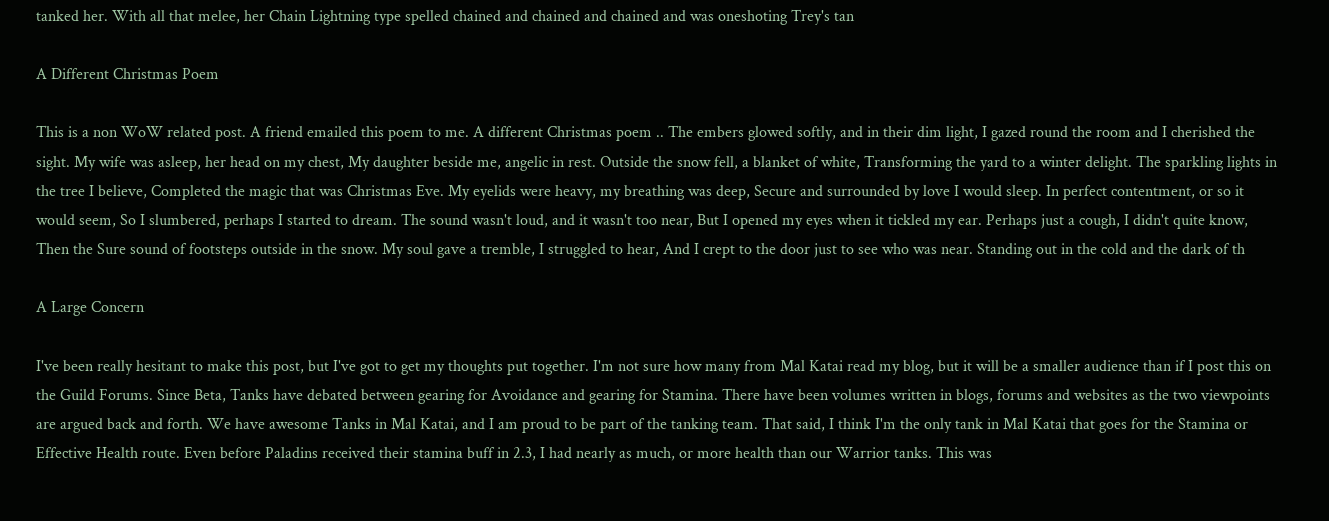tanked her. With all that melee, her Chain Lightning type spelled chained and chained and chained and was oneshoting Trey's tan

A Different Christmas Poem

This is a non WoW related post. A friend emailed this poem to me. A different Christmas poem .. The embers glowed softly, and in their dim light, I gazed round the room and I cherished the sight. My wife was asleep, her head on my chest, My daughter beside me, angelic in rest. Outside the snow fell, a blanket of white, Transforming the yard to a winter delight. The sparkling lights in the tree I believe, Completed the magic that was Christmas Eve. My eyelids were heavy, my breathing was deep, Secure and surrounded by love I would sleep. In perfect contentment, or so it would seem, So I slumbered, perhaps I started to dream. The sound wasn't loud, and it wasn't too near, But I opened my eyes when it tickled my ear. Perhaps just a cough, I didn't quite know, Then the Sure sound of footsteps outside in the snow. My soul gave a tremble, I struggled to hear, And I crept to the door just to see who was near. Standing out in the cold and the dark of th

A Large Concern

I've been really hesitant to make this post, but I've got to get my thoughts put together. I'm not sure how many from Mal Katai read my blog, but it will be a smaller audience than if I post this on the Guild Forums. Since Beta, Tanks have debated between gearing for Avoidance and gearing for Stamina. There have been volumes written in blogs, forums and websites as the two viewpoints are argued back and forth. We have awesome Tanks in Mal Katai, and I am proud to be part of the tanking team. That said, I think I'm the only tank in Mal Katai that goes for the Stamina or Effective Health route. Even before Paladins received their stamina buff in 2.3, I had nearly as much, or more health than our Warrior tanks. This was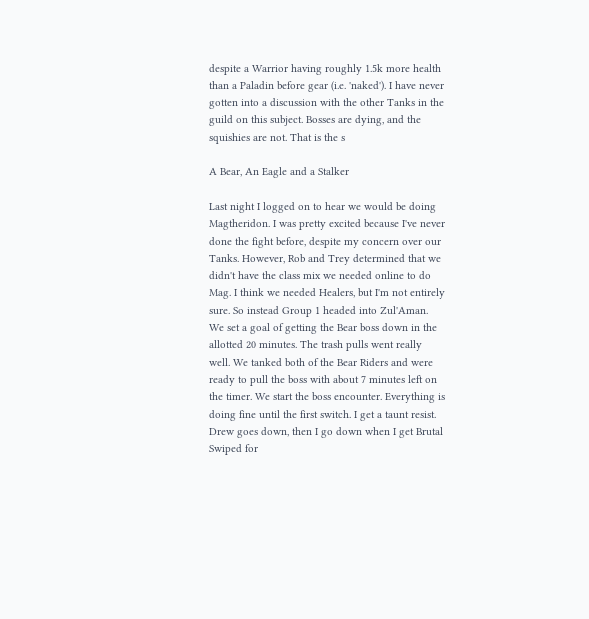despite a Warrior having roughly 1.5k more health than a Paladin before gear (i.e. 'naked'). I have never gotten into a discussion with the other Tanks in the guild on this subject. Bosses are dying, and the squishies are not. That is the s

A Bear, An Eagle and a Stalker

Last night I logged on to hear we would be doing Magtheridon. I was pretty excited because I've never done the fight before, despite my concern over our Tanks. However, Rob and Trey determined that we didn't have the class mix we needed online to do Mag. I think we needed Healers, but I'm not entirely sure. So instead Group 1 headed into Zul'Aman. We set a goal of getting the Bear boss down in the allotted 20 minutes. The trash pulls went really well. We tanked both of the Bear Riders and were ready to pull the boss with about 7 minutes left on the timer. We start the boss encounter. Everything is doing fine until the first switch. I get a taunt resist. Drew goes down, then I go down when I get Brutal Swiped for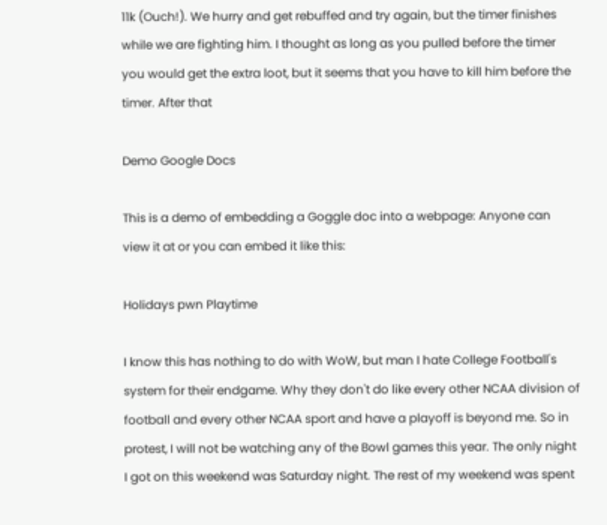11k (Ouch!). We hurry and get rebuffed and try again, but the timer finishes while we are fighting him. I thought as long as you pulled before the timer you would get the extra loot, but it seems that you have to kill him before the timer. After that

Demo Google Docs

This is a demo of embedding a Goggle doc into a webpage: Anyone can view it at or you can embed it like this:

Holidays pwn Playtime

I know this has nothing to do with WoW, but man I hate College Football's system for their endgame. Why they don't do like every other NCAA division of football and every other NCAA sport and have a playoff is beyond me. So in protest, I will not be watching any of the Bowl games this year. The only night I got on this weekend was Saturday night. The rest of my weekend was spent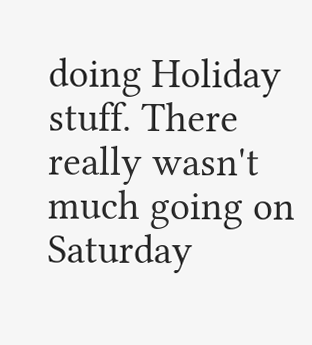doing Holiday stuff. There really wasn't much going on Saturday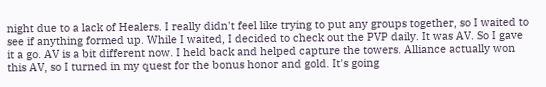night due to a lack of Healers. I really didn't feel like trying to put any groups together, so I waited to see if anything formed up. While I waited, I decided to check out the PVP daily. It was AV. So I gave it a go. AV is a bit different now. I held back and helped capture the towers. Alliance actually won this AV, so I turned in my quest for the bonus honor and gold. It's going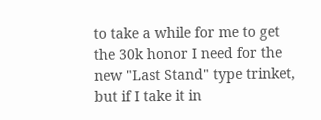to take a while for me to get the 30k honor I need for the new "Last Stand" type trinket, but if I take it in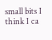small bits I think I ca